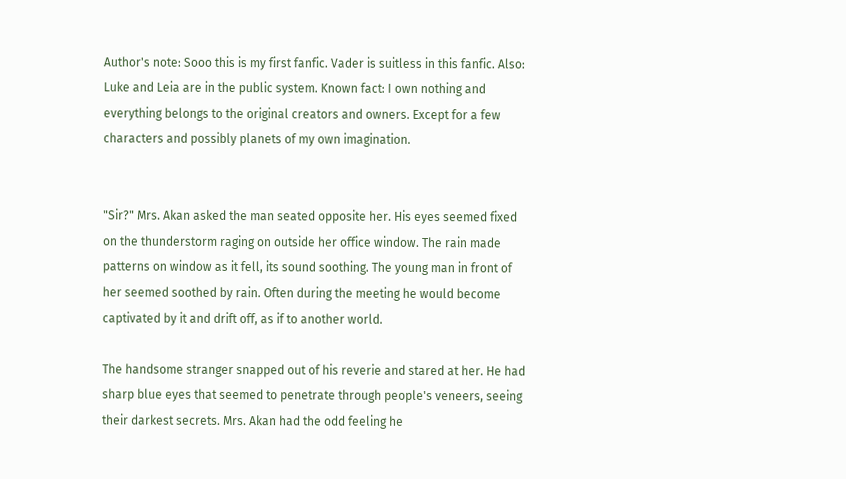Author's note: Sooo this is my first fanfic. Vader is suitless in this fanfic. Also: Luke and Leia are in the public system. Known fact: I own nothing and everything belongs to the original creators and owners. Except for a few characters and possibly planets of my own imagination.


"Sir?" Mrs. Akan asked the man seated opposite her. His eyes seemed fixed on the thunderstorm raging on outside her office window. The rain made patterns on window as it fell, its sound soothing. The young man in front of her seemed soothed by rain. Often during the meeting he would become captivated by it and drift off, as if to another world.

The handsome stranger snapped out of his reverie and stared at her. He had sharp blue eyes that seemed to penetrate through people's veneers, seeing their darkest secrets. Mrs. Akan had the odd feeling he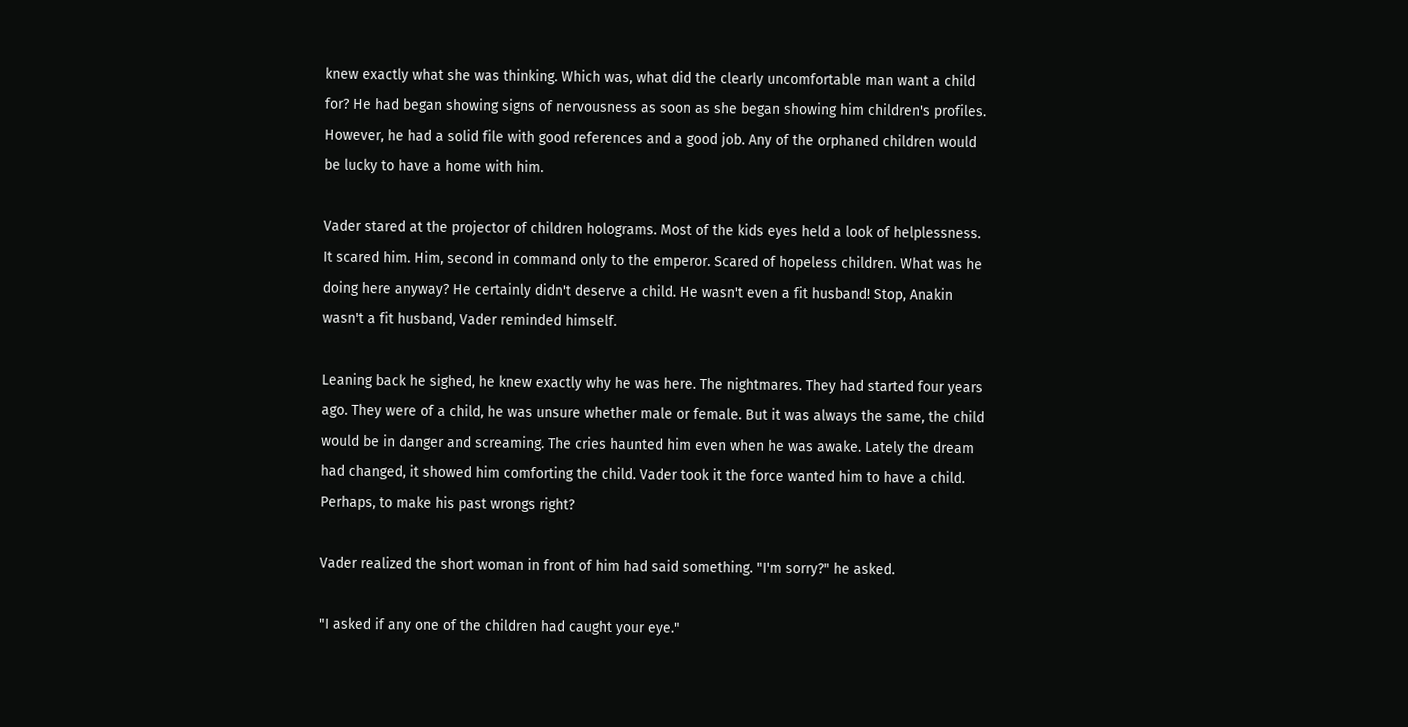knew exactly what she was thinking. Which was, what did the clearly uncomfortable man want a child for? He had began showing signs of nervousness as soon as she began showing him children's profiles. However, he had a solid file with good references and a good job. Any of the orphaned children would be lucky to have a home with him.

Vader stared at the projector of children holograms. Most of the kids eyes held a look of helplessness. It scared him. Him, second in command only to the emperor. Scared of hopeless children. What was he doing here anyway? He certainly didn't deserve a child. He wasn't even a fit husband! Stop, Anakin wasn't a fit husband, Vader reminded himself.

Leaning back he sighed, he knew exactly why he was here. The nightmares. They had started four years ago. They were of a child, he was unsure whether male or female. But it was always the same, the child would be in danger and screaming. The cries haunted him even when he was awake. Lately the dream had changed, it showed him comforting the child. Vader took it the force wanted him to have a child. Perhaps, to make his past wrongs right?

Vader realized the short woman in front of him had said something. "I'm sorry?" he asked.

"I asked if any one of the children had caught your eye."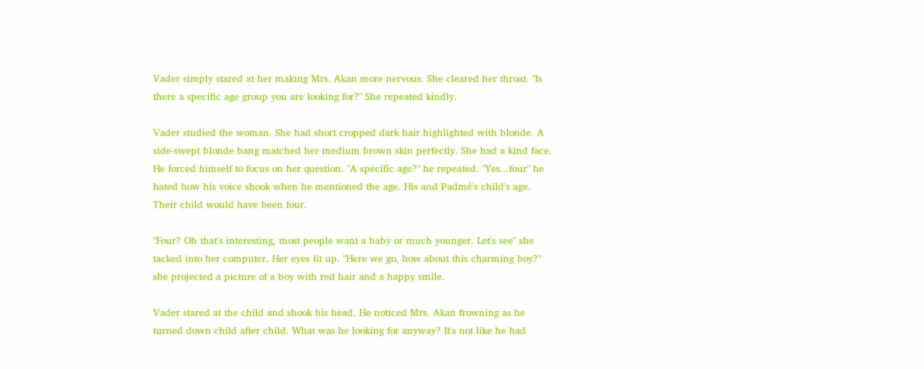Vader simply stared at her making Mrs. Akan more nervous. She cleared her throat. "Is there a specific age group you are looking for?" She repeated kindly.

Vader studied the woman. She had short cropped dark hair highlighted with blonde. A side-swept blonde bang matched her medium brown skin perfectly. She had a kind face. He forced himself to focus on her question. "A specific age?" he repeated. "Yes...four" he hated how his voice shook when he mentioned the age. His and Padmé's child's age. Their child would have been four.

"Four? Oh that's interesting, most people want a baby or much younger. Let's see" she tacked into her computer. Her eyes lit up. "Here we go, how about this charming boy?" she projected a picture of a boy with red hair and a happy smile.

Vader stared at the child and shook his head. He noticed Mrs. Akan frowning as he turned down child after child. What was he looking for anyway? It's not like he had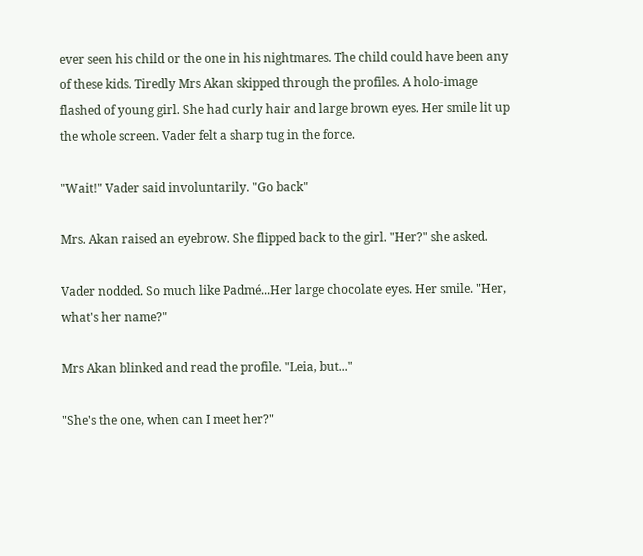ever seen his child or the one in his nightmares. The child could have been any of these kids. Tiredly Mrs Akan skipped through the profiles. A holo-image flashed of young girl. She had curly hair and large brown eyes. Her smile lit up the whole screen. Vader felt a sharp tug in the force.

"Wait!" Vader said involuntarily. "Go back"

Mrs. Akan raised an eyebrow. She flipped back to the girl. "Her?" she asked.

Vader nodded. So much like Padmé...Her large chocolate eyes. Her smile. "Her, what's her name?"

Mrs Akan blinked and read the profile. "Leia, but..."

"She's the one, when can I meet her?"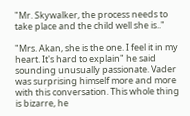"Mr. Skywalker, the process needs to take place and the child well she is.."

"Mrs. Akan, she is the one. I feel it in my heart. It's hard to explain" he said sounding unusually passionate. Vader was surprising himself more and more with this conversation. This whole thing is bizarre, he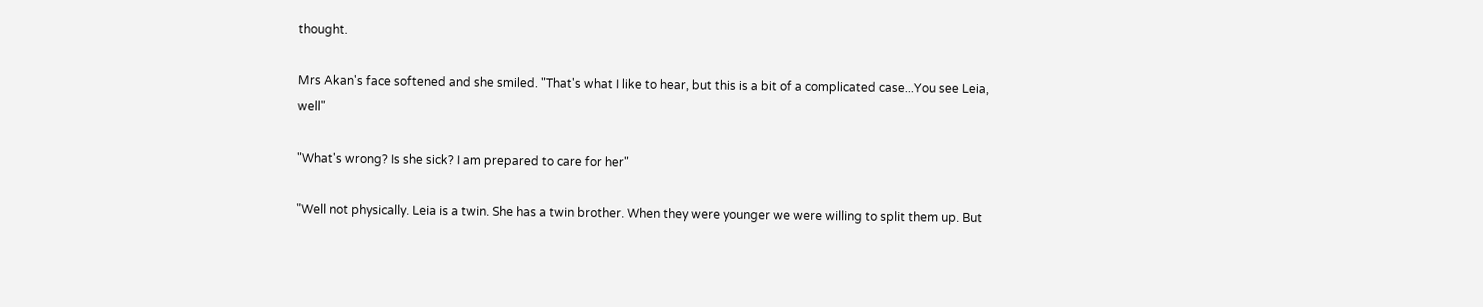thought.

Mrs Akan's face softened and she smiled. "That's what I like to hear, but this is a bit of a complicated case...You see Leia, well"

"What's wrong? Is she sick? I am prepared to care for her"

"Well not physically. Leia is a twin. She has a twin brother. When they were younger we were willing to split them up. But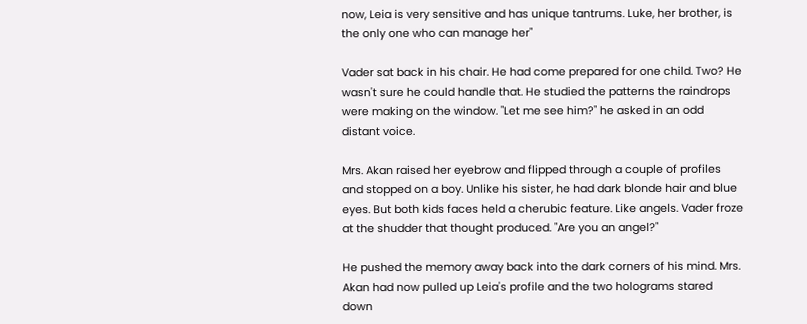now, Leia is very sensitive and has unique tantrums. Luke, her brother, is the only one who can manage her"

Vader sat back in his chair. He had come prepared for one child. Two? He wasn't sure he could handle that. He studied the patterns the raindrops were making on the window. "Let me see him?" he asked in an odd distant voice.

Mrs. Akan raised her eyebrow and flipped through a couple of profiles and stopped on a boy. Unlike his sister, he had dark blonde hair and blue eyes. But both kids faces held a cherubic feature. Like angels. Vader froze at the shudder that thought produced. "Are you an angel?"

He pushed the memory away back into the dark corners of his mind. Mrs. Akan had now pulled up Leia's profile and the two holograms stared down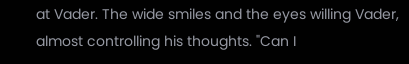at Vader. The wide smiles and the eyes willing Vader, almost controlling his thoughts. "Can I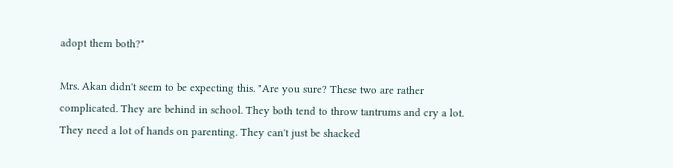adopt them both?"

Mrs. Akan didn't seem to be expecting this. "Are you sure? These two are rather complicated. They are behind in school. They both tend to throw tantrums and cry a lot. They need a lot of hands on parenting. They can't just be shacked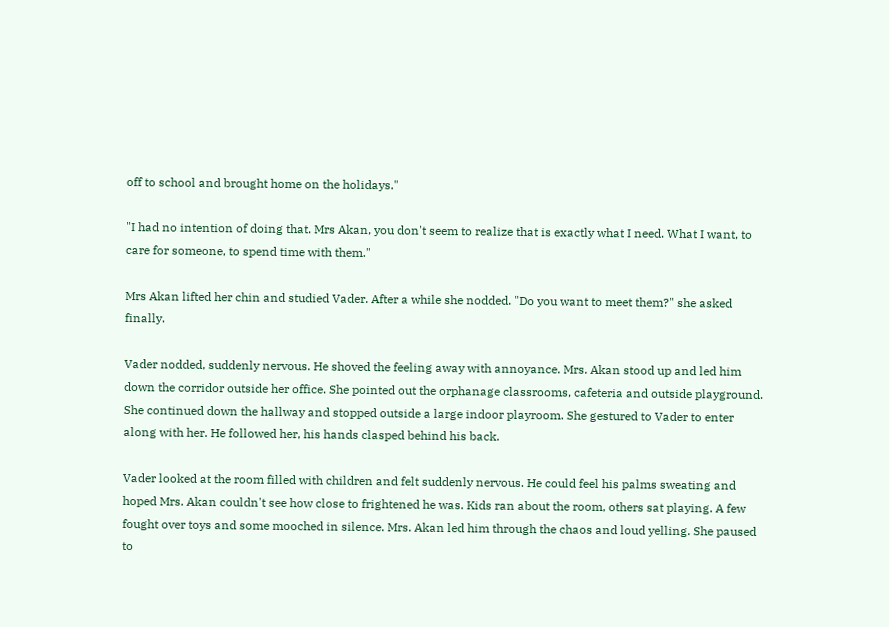off to school and brought home on the holidays."

"I had no intention of doing that. Mrs Akan, you don't seem to realize that is exactly what I need. What I want, to care for someone, to spend time with them."

Mrs Akan lifted her chin and studied Vader. After a while she nodded. "Do you want to meet them?" she asked finally.

Vader nodded, suddenly nervous. He shoved the feeling away with annoyance. Mrs. Akan stood up and led him down the corridor outside her office. She pointed out the orphanage classrooms, cafeteria and outside playground. She continued down the hallway and stopped outside a large indoor playroom. She gestured to Vader to enter along with her. He followed her, his hands clasped behind his back.

Vader looked at the room filled with children and felt suddenly nervous. He could feel his palms sweating and hoped Mrs. Akan couldn't see how close to frightened he was. Kids ran about the room, others sat playing. A few fought over toys and some mooched in silence. Mrs. Akan led him through the chaos and loud yelling. She paused to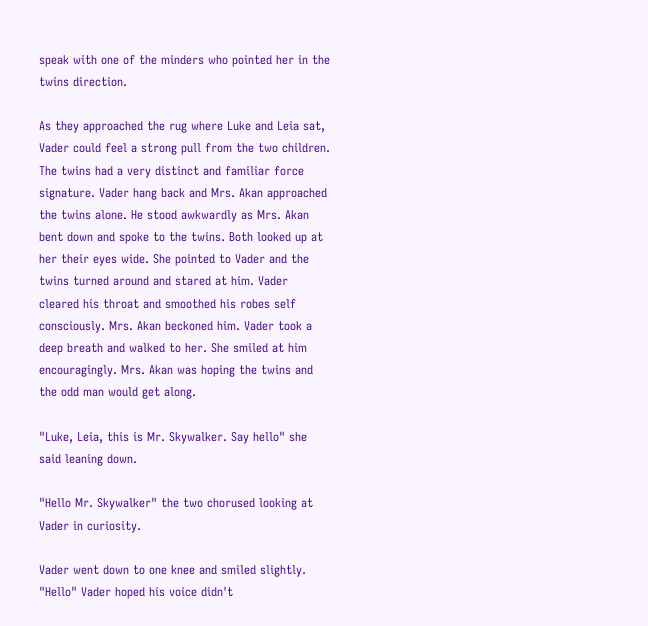speak with one of the minders who pointed her in the twins direction.

As they approached the rug where Luke and Leia sat, Vader could feel a strong pull from the two children. The twins had a very distinct and familiar force signature. Vader hang back and Mrs. Akan approached the twins alone. He stood awkwardly as Mrs. Akan bent down and spoke to the twins. Both looked up at her their eyes wide. She pointed to Vader and the twins turned around and stared at him. Vader cleared his throat and smoothed his robes self consciously. Mrs. Akan beckoned him. Vader took a deep breath and walked to her. She smiled at him encouragingly. Mrs. Akan was hoping the twins and the odd man would get along.

"Luke, Leia, this is Mr. Skywalker. Say hello" she said leaning down.

"Hello Mr. Skywalker" the two chorused looking at Vader in curiosity.

Vader went down to one knee and smiled slightly. "Hello" Vader hoped his voice didn't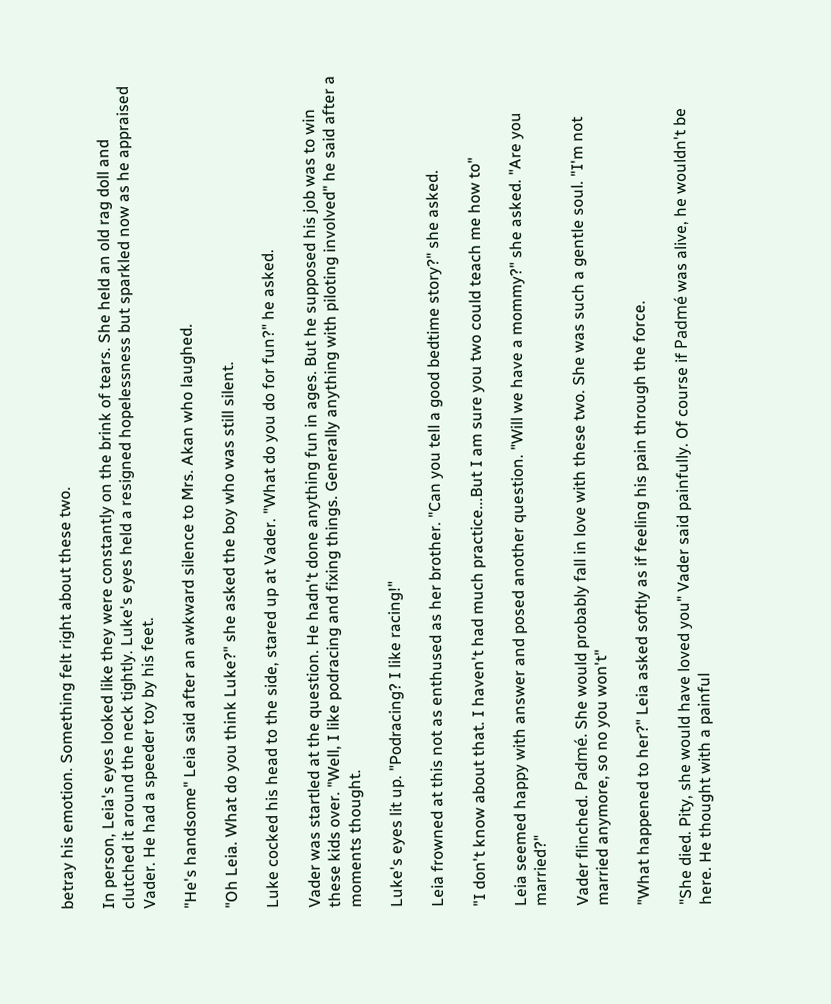betray his emotion. Something felt right about these two.

In person, Leia's eyes looked like they were constantly on the brink of tears. She held an old rag doll and clutched it around the neck tightly. Luke's eyes held a resigned hopelessness but sparkled now as he appraised Vader. He had a speeder toy by his feet.

"He's handsome" Leia said after an awkward silence to Mrs. Akan who laughed.

"Oh Leia. What do you think Luke?" she asked the boy who was still silent.

Luke cocked his head to the side, stared up at Vader. "What do you do for fun?" he asked.

Vader was startled at the question. He hadn't done anything fun in ages. But he supposed his job was to win these kids over. "Well, I like podracing and fixing things. Generally anything with piloting involved" he said after a moments thought.

Luke's eyes lit up. "Podracing? I like racing!"

Leia frowned at this not as enthused as her brother. "Can you tell a good bedtime story?" she asked.

"I don't know about that. I haven't had much practice...But I am sure you two could teach me how to"

Leia seemed happy with answer and posed another question. "Will we have a mommy?" she asked. "Are you married?"

Vader flinched. Padmé. She would probably fall in love with these two. She was such a gentle soul. "I'm not married anymore, so no you won't"

"What happened to her?" Leia asked softly as if feeling his pain through the force.

"She died. Pity, she would have loved you" Vader said painfully. Of course if Padmé was alive, he wouldn't be here. He thought with a painful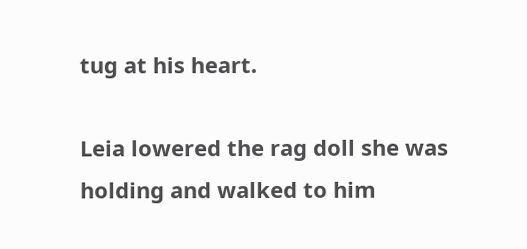tug at his heart.

Leia lowered the rag doll she was holding and walked to him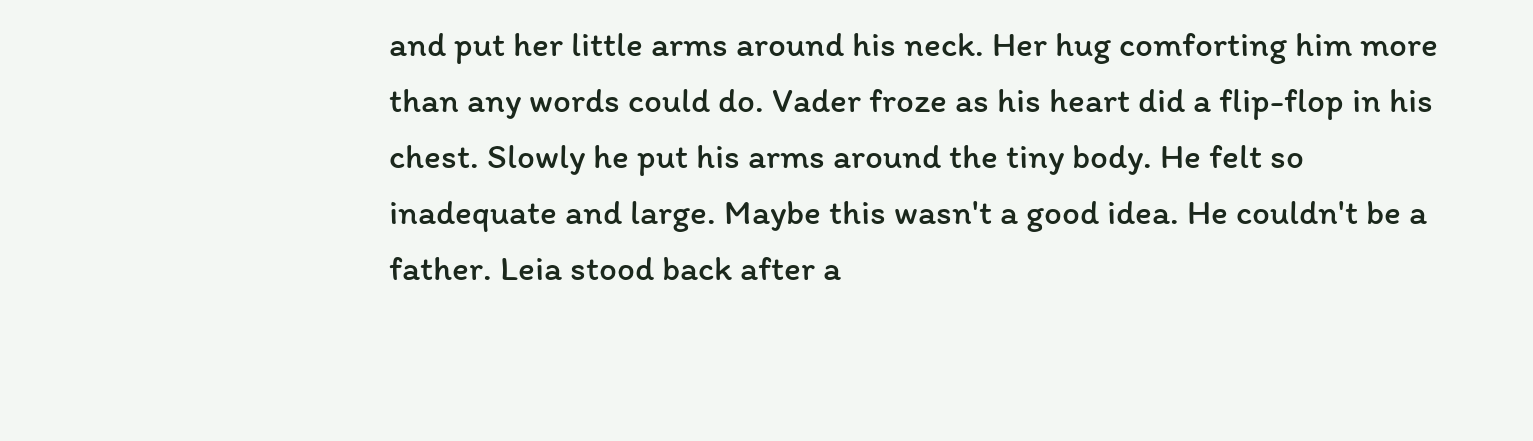and put her little arms around his neck. Her hug comforting him more than any words could do. Vader froze as his heart did a flip-flop in his chest. Slowly he put his arms around the tiny body. He felt so inadequate and large. Maybe this wasn't a good idea. He couldn't be a father. Leia stood back after a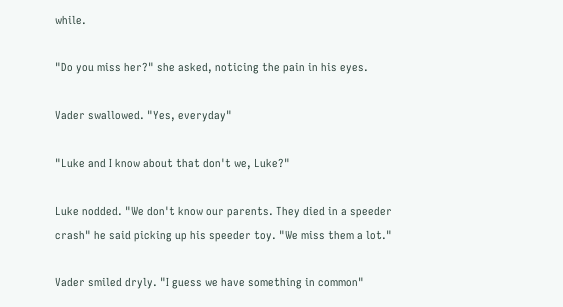while.

"Do you miss her?" she asked, noticing the pain in his eyes.

Vader swallowed. "Yes, everyday"

"Luke and I know about that don't we, Luke?"

Luke nodded. "We don't know our parents. They died in a speeder crash" he said picking up his speeder toy. "We miss them a lot."

Vader smiled dryly. "I guess we have something in common"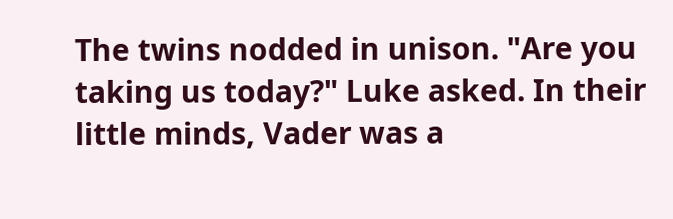The twins nodded in unison. "Are you taking us today?" Luke asked. In their little minds, Vader was a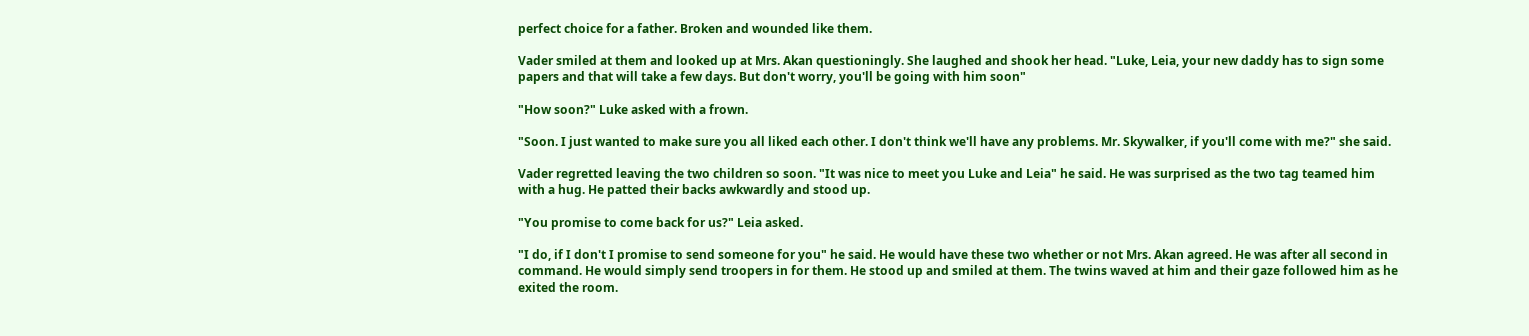perfect choice for a father. Broken and wounded like them.

Vader smiled at them and looked up at Mrs. Akan questioningly. She laughed and shook her head. "Luke, Leia, your new daddy has to sign some papers and that will take a few days. But don't worry, you'll be going with him soon"

"How soon?" Luke asked with a frown.

"Soon. I just wanted to make sure you all liked each other. I don't think we'll have any problems. Mr. Skywalker, if you'll come with me?" she said.

Vader regretted leaving the two children so soon. "It was nice to meet you Luke and Leia" he said. He was surprised as the two tag teamed him with a hug. He patted their backs awkwardly and stood up.

"You promise to come back for us?" Leia asked.

"I do, if I don't I promise to send someone for you" he said. He would have these two whether or not Mrs. Akan agreed. He was after all second in command. He would simply send troopers in for them. He stood up and smiled at them. The twins waved at him and their gaze followed him as he exited the room.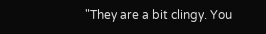"They are a bit clingy. You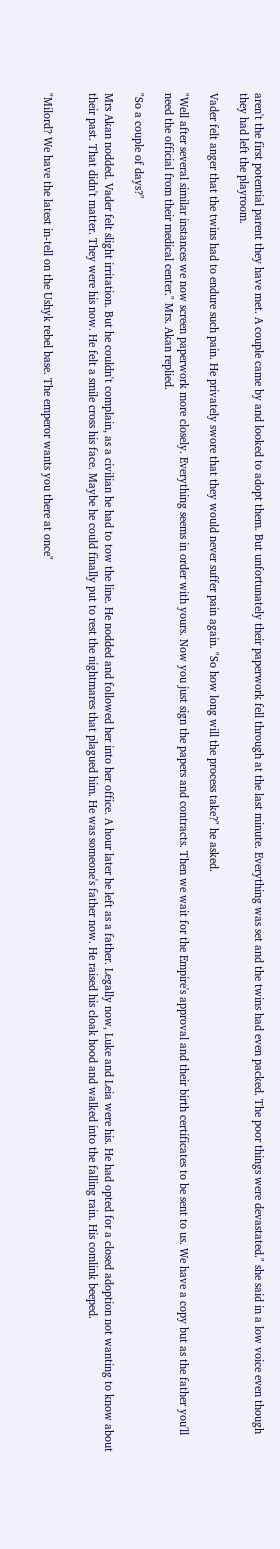aren't the first potential parent they have met. A couple came by and looked to adopt them. But unfortunately their paperwork fell through at the last minute. Everything was set and the twins had even packed. The poor things were devastated." she said in a low voice even though they had left the playroom.

Vader felt anger that the twins had to endure such pain. He privately swore that they would never suffer pain again. "So how long will the process take?" he asked.

"Well after several similar instances we now screen paperwork more closely. Everything seems in order with yours. Now you just sign the papers and contracts. Then we wait for the Empire's approval and their birth certificates to be sent to us. We have a copy but as the father you'll need the official from their medical center." Mrs. Akan replied.

"So a couple of days?"

Mrs Akan nodded. Vader felt slight irritation. But he couldn't complain, as a civilian he had to tow the line. He nodded and followed her into her office. A hour later he left as a father. Legally now, Luke and Leia were his. He had opted for a closed adoption not wanting to know about their past. That didn't matter. They were his now. He felt a smile cross his face. Maybe he could finally put to rest the nightmares that plagued him. He was someone's father now. He raised his cloak hood and walked into the falling rain. His comlink beeped.


"Milord? We have the latest in-tell on the Ushyk rebel base. The emperor wants you there at once"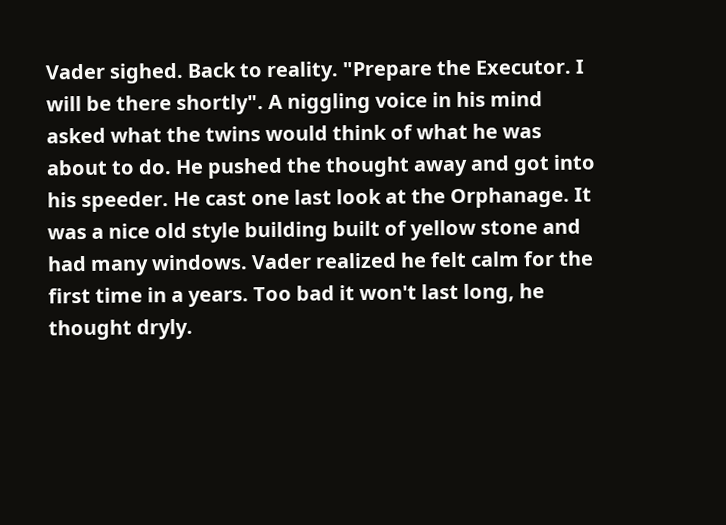Vader sighed. Back to reality. "Prepare the Executor. I will be there shortly". A niggling voice in his mind asked what the twins would think of what he was about to do. He pushed the thought away and got into his speeder. He cast one last look at the Orphanage. It was a nice old style building built of yellow stone and had many windows. Vader realized he felt calm for the first time in a years. Too bad it won't last long, he thought dryly.